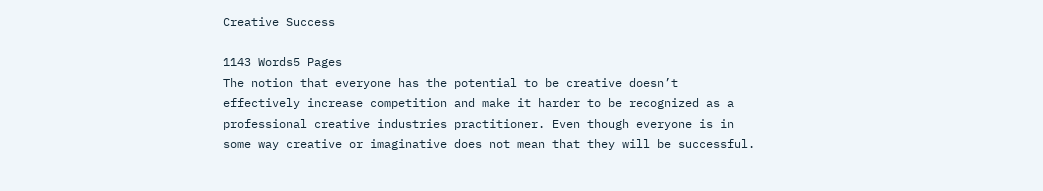Creative Success

1143 Words5 Pages
The notion that everyone has the potential to be creative doesn’t effectively increase competition and make it harder to be recognized as a professional creative industries practitioner. Even though everyone is in some way creative or imaginative does not mean that they will be successful.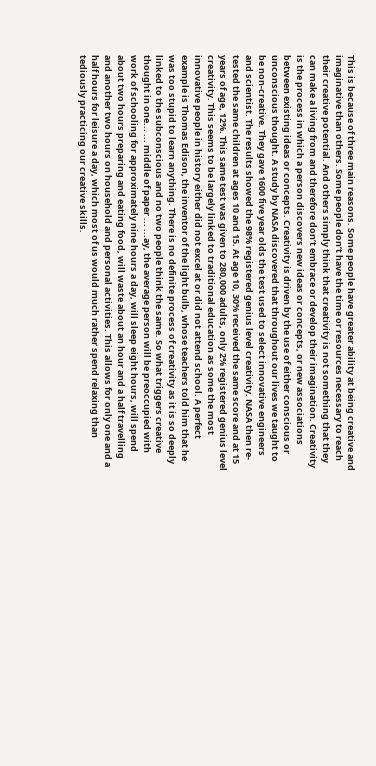This is because of three main reasons. Some people have greater ability at being creative and imaginative than others. Some people don’t have the time or resources necessary to reach their creative potential. And others simply think that creativity is not something that they can make a living from and therefore don’t embrace or develop their imagination. Creativity is the process in which a person discovers new ideas or concepts, or new associations between existing ideas or concepts. Creativity is driven by the use of either conscious or unconscious thought. A study by NASA discovered that throughout our lives we taught to be non-creative. They gave 1600 five year olds the test used to select innovative engineers and scientist. The results showed the 98% registered genius level creativity. NASA then re-tested the same children at ages 10 and 15. At age 10, 30% received the same score and at 15 years of age, 12%. This same test was given to 280,000 adults, only 2% registered genius level creativity. This seems to be largely linked to traditional education as some the most innovative people in history either did not excel at or did not attend school. A perfect example is Thomas Edison, the inventor of the light bulb, whose teachers told him that he was too stupid to learn anything. There is no definite process of creativity as it is so deeply linked to the subconscious and no two people think the same. So what triggers creative thought in one... ... middle of paper ... ...ay, the average person will be preoccupied with work of schooling for approximately nine hours a day, will sleep eight hours, will spend about two hours preparing and eating food, will waste about an hour and a half travelling and another two hours on household and personal activities. This allows for only one and a half hours for leisure a day, which most of us would much rather spend relaxing than tediously practicing our creative skills.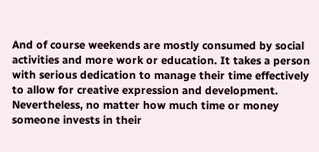And of course weekends are mostly consumed by social activities and more work or education. It takes a person with serious dedication to manage their time effectively to allow for creative expression and development. Nevertheless, no matter how much time or money someone invests in their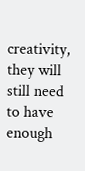creativity, they will still need to have enough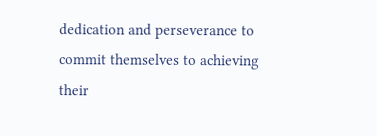dedication and perseverance to commit themselves to achieving their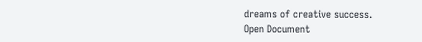dreams of creative success.
Open Document